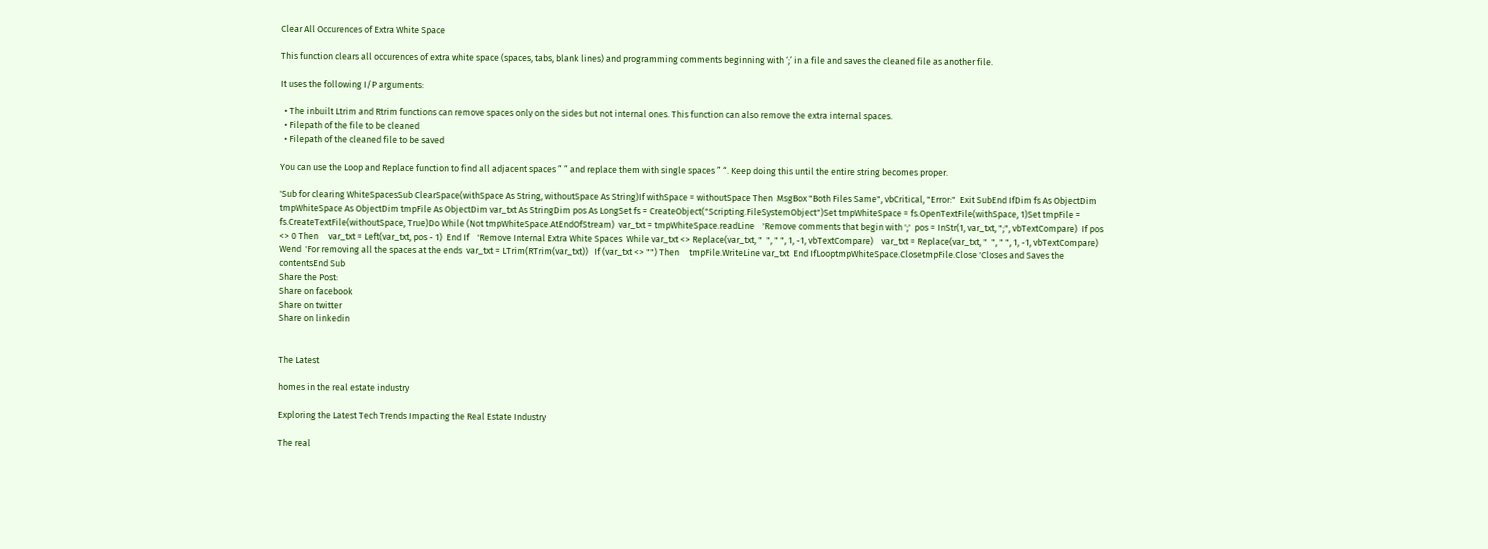Clear All Occurences of Extra White Space

This function clears all occurences of extra white space (spaces, tabs, blank lines) and programming comments beginning with ‘;’ in a file and saves the cleaned file as another file.

It uses the following I/P arguments:

  • The inbuilt Ltrim and Rtrim functions can remove spaces only on the sides but not internal ones. This function can also remove the extra internal spaces.
  • Filepath of the file to be cleaned
  • Filepath of the cleaned file to be saved

You can use the Loop and Replace function to find all adjacent spaces ” ” and replace them with single spaces ” “. Keep doing this until the entire string becomes proper.

'Sub for clearing WhiteSpacesSub ClearSpace(withSpace As String, withoutSpace As String)If withSpace = withoutSpace Then  MsgBox "Both Files Same", vbCritical, "Error:"  Exit SubEnd IfDim fs As ObjectDim tmpWhiteSpace As ObjectDim tmpFile As ObjectDim var_txt As StringDim pos As LongSet fs = CreateObject("Scripting.FileSystemObject")Set tmpWhiteSpace = fs.OpenTextFile(withSpace, 1)Set tmpFile = fs.CreateTextFile(withoutSpace, True)Do While (Not tmpWhiteSpace.AtEndOfStream)  var_txt = tmpWhiteSpace.readLine    'Remove comments that begin with ';'  pos = InStr(1, var_txt, ";", vbTextCompare)  If pos <> 0 Then     var_txt = Left(var_txt, pos - 1)  End If    'Remove Internal Extra White Spaces  While var_txt <> Replace(var_txt, "  ", " ", 1, -1, vbTextCompare)    var_txt = Replace(var_txt, "  ", " ", 1, -1, vbTextCompare)  Wend  'For removing all the spaces at the ends  var_txt = LTrim(RTrim(var_txt))   If (var_txt <> "") Then     tmpFile.WriteLine var_txt  End IfLooptmpWhiteSpace.ClosetmpFile.Close 'Closes and Saves the contentsEnd Sub
Share the Post:
Share on facebook
Share on twitter
Share on linkedin


The Latest

homes in the real estate industry

Exploring the Latest Tech Trends Impacting the Real Estate Industry

The real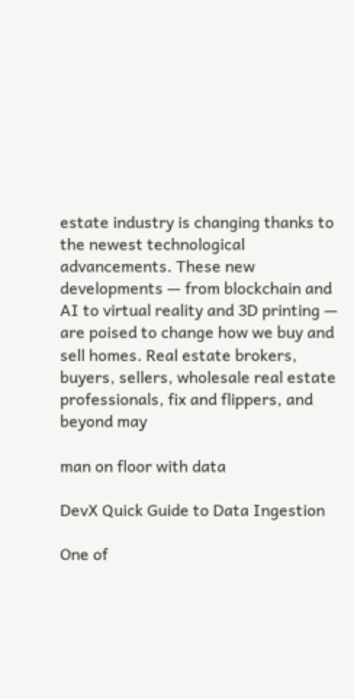estate industry is changing thanks to the newest technological advancements. These new developments — from blockchain and AI to virtual reality and 3D printing — are poised to change how we buy and sell homes. Real estate brokers, buyers, sellers, wholesale real estate professionals, fix and flippers, and beyond may

man on floor with data

DevX Quick Guide to Data Ingestion

One of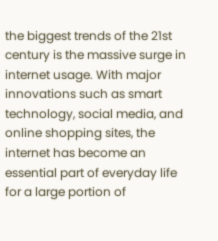the biggest trends of the 21st century is the massive surge in internet usage. With major innovations such as smart technology, social media, and online shopping sites, the internet has become an essential part of everyday life for a large portion of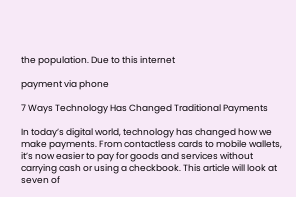the population. Due to this internet

payment via phone

7 Ways Technology Has Changed Traditional Payments

In today’s digital world, technology has changed how we make payments. From contactless cards to mobile wallets, it’s now easier to pay for goods and services without carrying cash or using a checkbook. This article will look at seven of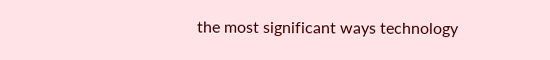the most significant ways technology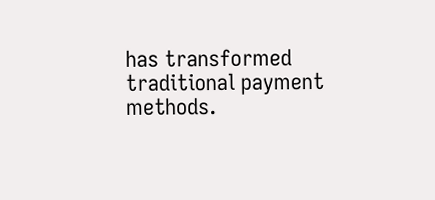has transformed traditional payment methods.